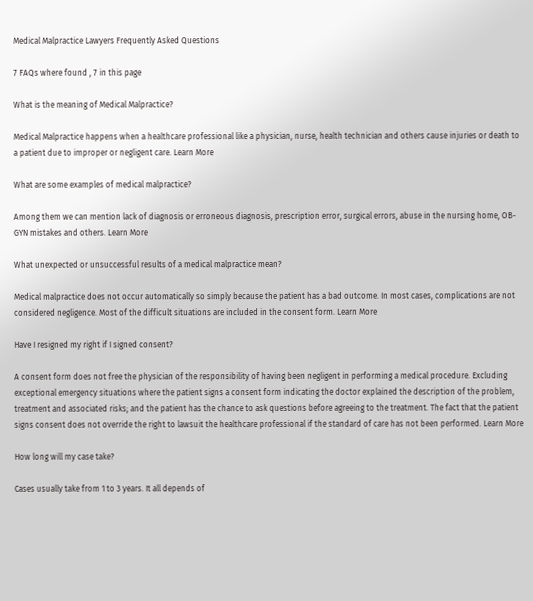Medical Malpractice Lawyers Frequently Asked Questions

7 FAQs where found , 7 in this page

What is the meaning of Medical Malpractice?

Medical Malpractice happens when a healthcare professional like a physician, nurse, health technician and others cause injuries or death to a patient due to improper or negligent care. Learn More

What are some examples of medical malpractice?

Among them we can mention lack of diagnosis or erroneous diagnosis, prescription error, surgical errors, abuse in the nursing home, OB-GYN mistakes and others. Learn More

What unexpected or unsuccessful results of a medical malpractice mean?

Medical malpractice does not occur automatically so simply because the patient has a bad outcome. In most cases, complications are not considered negligence. Most of the difficult situations are included in the consent form. Learn More

Have I resigned my right if I signed consent?

A consent form does not free the physician of the responsibility of having been negligent in performing a medical procedure. Excluding exceptional emergency situations where the patient signs a consent form indicating the doctor explained the description of the problem, treatment and associated risks; and the patient has the chance to ask questions before agreeing to the treatment. The fact that the patient signs consent does not override the right to lawsuit the healthcare professional if the standard of care has not been performed. Learn More

How long will my case take?

Cases usually take from 1 to 3 years. It all depends of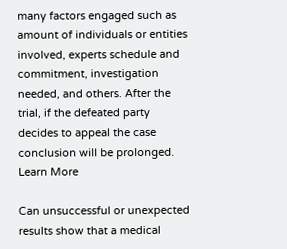many factors engaged such as amount of individuals or entities involved, experts schedule and commitment, investigation needed, and others. After the trial, if the defeated party decides to appeal the case conclusion will be prolonged. Learn More

Can unsuccessful or unexpected results show that a medical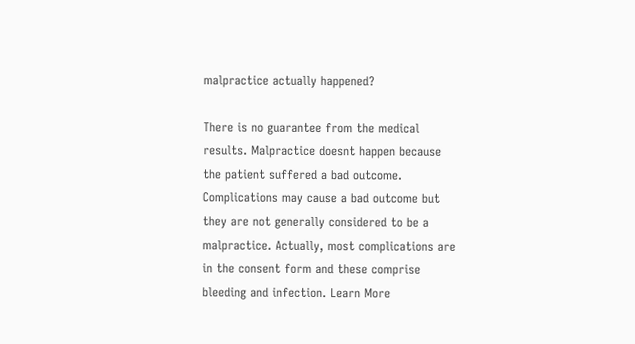malpractice actually happened?

There is no guarantee from the medical results. Malpractice doesnt happen because the patient suffered a bad outcome. Complications may cause a bad outcome but they are not generally considered to be a malpractice. Actually, most complications are in the consent form and these comprise bleeding and infection. Learn More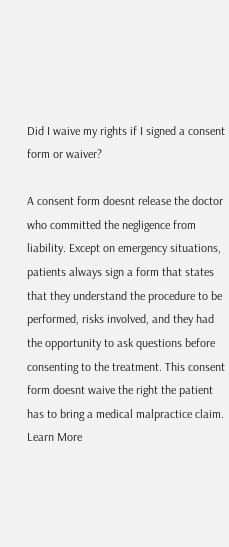Did I waive my rights if I signed a consent form or waiver?

A consent form doesnt release the doctor who committed the negligence from liability. Except on emergency situations, patients always sign a form that states that they understand the procedure to be performed, risks involved, and they had the opportunity to ask questions before consenting to the treatment. This consent form doesnt waive the right the patient has to bring a medical malpractice claim. Learn More